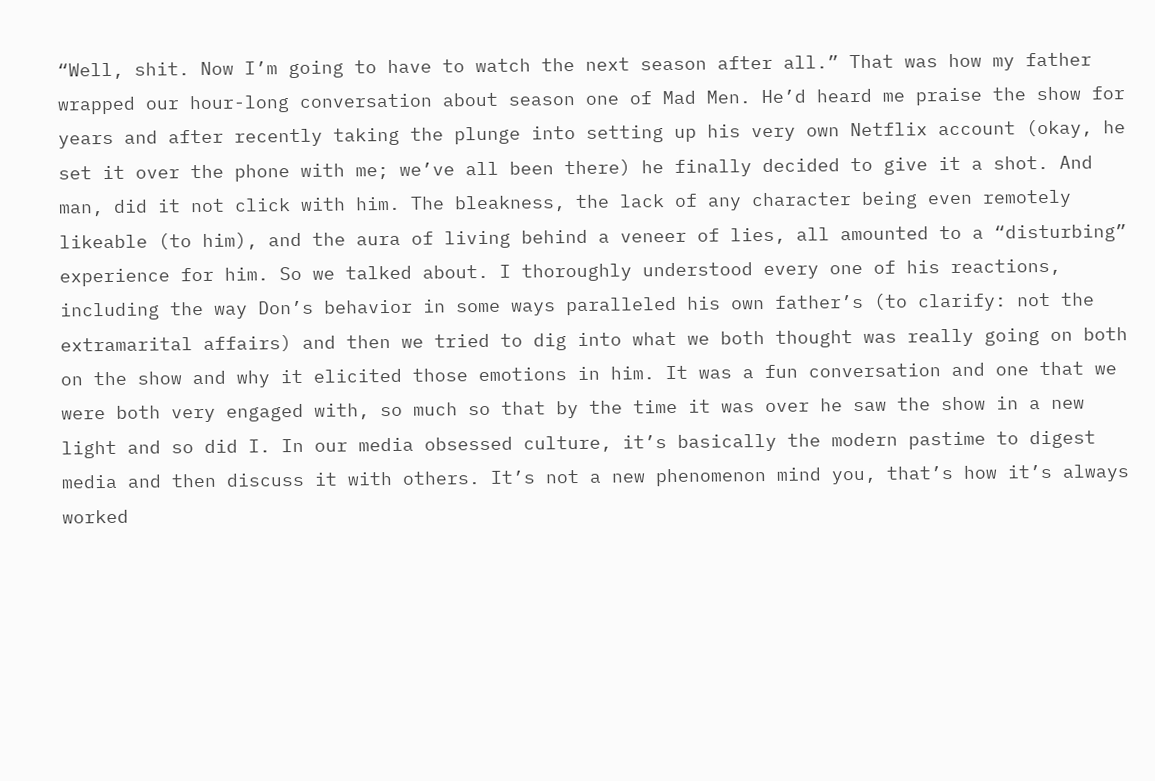“Well, shit. Now I’m going to have to watch the next season after all.” That was how my father wrapped our hour-long conversation about season one of Mad Men. He’d heard me praise the show for years and after recently taking the plunge into setting up his very own Netflix account (okay, he set it over the phone with me; we’ve all been there) he finally decided to give it a shot. And man, did it not click with him. The bleakness, the lack of any character being even remotely likeable (to him), and the aura of living behind a veneer of lies, all amounted to a “disturbing” experience for him. So we talked about. I thoroughly understood every one of his reactions, including the way Don’s behavior in some ways paralleled his own father’s (to clarify: not the extramarital affairs) and then we tried to dig into what we both thought was really going on both on the show and why it elicited those emotions in him. It was a fun conversation and one that we were both very engaged with, so much so that by the time it was over he saw the show in a new light and so did I. In our media obsessed culture, it’s basically the modern pastime to digest media and then discuss it with others. It’s not a new phenomenon mind you, that’s how it’s always worked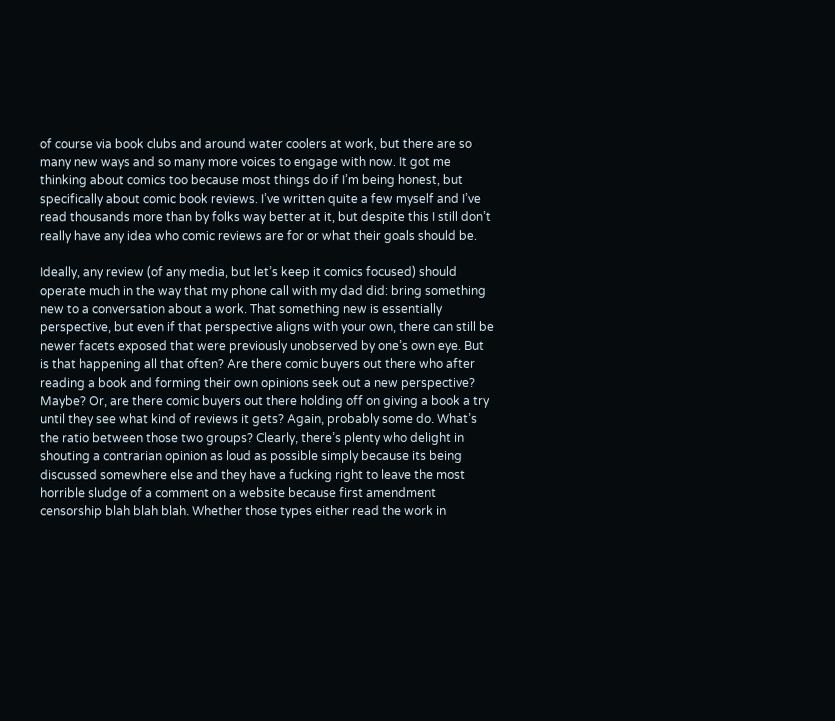of course via book clubs and around water coolers at work, but there are so many new ways and so many more voices to engage with now. It got me thinking about comics too because most things do if I’m being honest, but specifically about comic book reviews. I’ve written quite a few myself and I’ve read thousands more than by folks way better at it, but despite this I still don’t really have any idea who comic reviews are for or what their goals should be.

Ideally, any review (of any media, but let’s keep it comics focused) should operate much in the way that my phone call with my dad did: bring something new to a conversation about a work. That something new is essentially perspective, but even if that perspective aligns with your own, there can still be newer facets exposed that were previously unobserved by one’s own eye. But is that happening all that often? Are there comic buyers out there who after reading a book and forming their own opinions seek out a new perspective? Maybe? Or, are there comic buyers out there holding off on giving a book a try until they see what kind of reviews it gets? Again, probably some do. What’s the ratio between those two groups? Clearly, there’s plenty who delight in shouting a contrarian opinion as loud as possible simply because its being discussed somewhere else and they have a fucking right to leave the most horrible sludge of a comment on a website because first amendment censorship blah blah blah. Whether those types either read the work in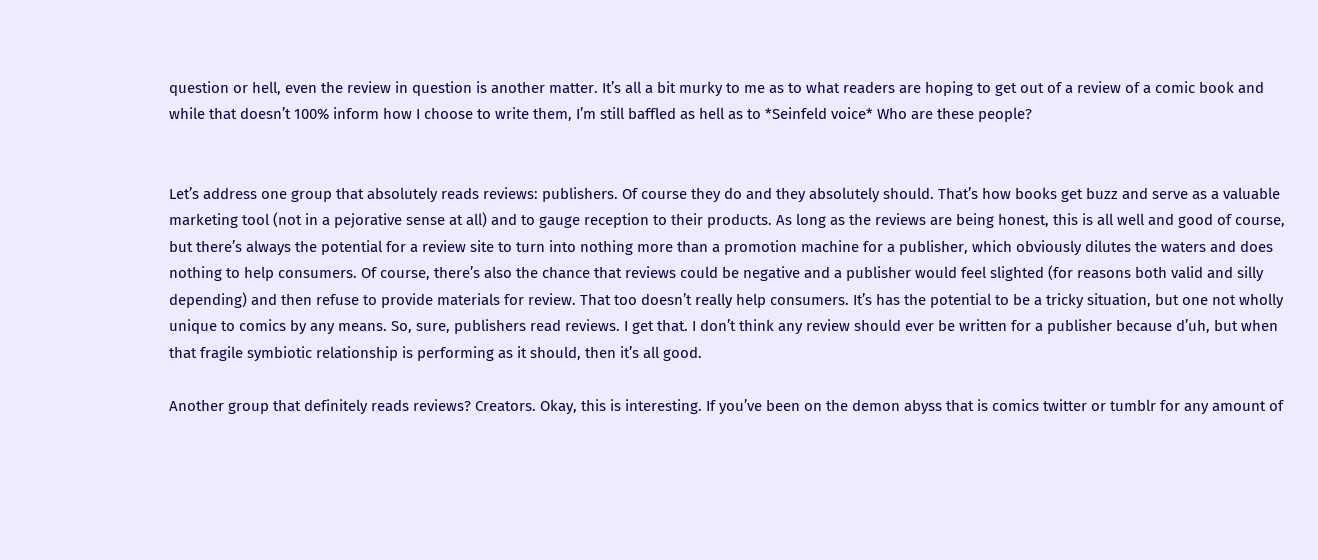question or hell, even the review in question is another matter. It’s all a bit murky to me as to what readers are hoping to get out of a review of a comic book and while that doesn’t 100% inform how I choose to write them, I’m still baffled as hell as to *Seinfeld voice* Who are these people?


Let’s address one group that absolutely reads reviews: publishers. Of course they do and they absolutely should. That’s how books get buzz and serve as a valuable marketing tool (not in a pejorative sense at all) and to gauge reception to their products. As long as the reviews are being honest, this is all well and good of course, but there’s always the potential for a review site to turn into nothing more than a promotion machine for a publisher, which obviously dilutes the waters and does nothing to help consumers. Of course, there’s also the chance that reviews could be negative and a publisher would feel slighted (for reasons both valid and silly depending) and then refuse to provide materials for review. That too doesn’t really help consumers. It’s has the potential to be a tricky situation, but one not wholly unique to comics by any means. So, sure, publishers read reviews. I get that. I don’t think any review should ever be written for a publisher because d’uh, but when that fragile symbiotic relationship is performing as it should, then it’s all good.

Another group that definitely reads reviews? Creators. Okay, this is interesting. If you’ve been on the demon abyss that is comics twitter or tumblr for any amount of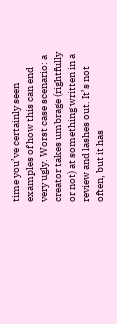time you’ve certainly seen examples of how this can end very ugly. Worst case scenario: a creator takes umbrage (rightfully or not) at something written in a review and lashes out. It’s not often, but it has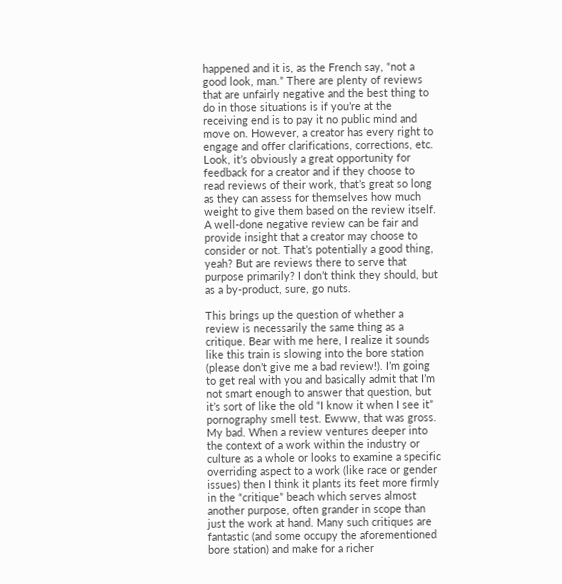happened and it is, as the French say, “not a good look, man.” There are plenty of reviews that are unfairly negative and the best thing to do in those situations is if you’re at the receiving end is to pay it no public mind and move on. However, a creator has every right to engage and offer clarifications, corrections, etc. Look, it’s obviously a great opportunity for feedback for a creator and if they choose to read reviews of their work, that’s great so long as they can assess for themselves how much weight to give them based on the review itself. A well-done negative review can be fair and provide insight that a creator may choose to consider or not. That’s potentially a good thing, yeah? But are reviews there to serve that purpose primarily? I don’t think they should, but as a by-product, sure, go nuts.

This brings up the question of whether a review is necessarily the same thing as a critique. Bear with me here, I realize it sounds like this train is slowing into the bore station (please don’t give me a bad review!). I’m going to get real with you and basically admit that I’m not smart enough to answer that question, but it’s sort of like the old “I know it when I see it” pornography smell test. Ewww, that was gross. My bad. When a review ventures deeper into the context of a work within the industry or culture as a whole or looks to examine a specific overriding aspect to a work (like race or gender issues) then I think it plants its feet more firmly in the “critique” beach which serves almost another purpose, often grander in scope than just the work at hand. Many such critiques are fantastic (and some occupy the aforementioned bore station) and make for a richer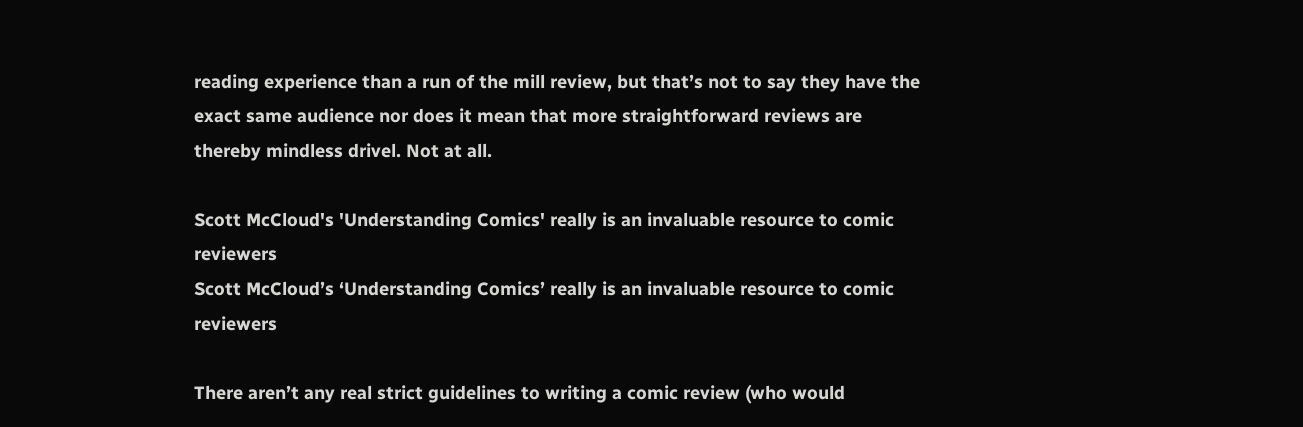reading experience than a run of the mill review, but that’s not to say they have the exact same audience nor does it mean that more straightforward reviews are thereby mindless drivel. Not at all.

Scott McCloud's 'Understanding Comics' really is an invaluable resource to comic reviewers
Scott McCloud’s ‘Understanding Comics’ really is an invaluable resource to comic reviewers

There aren’t any real strict guidelines to writing a comic review (who would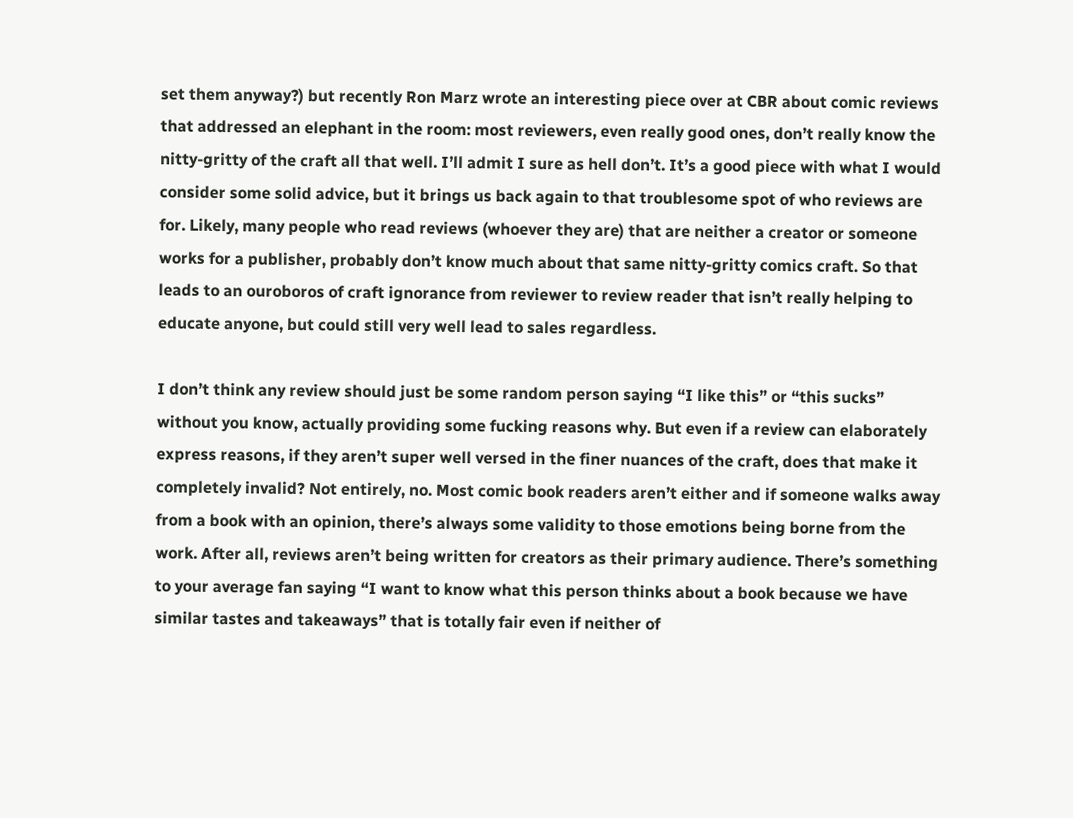set them anyway?) but recently Ron Marz wrote an interesting piece over at CBR about comic reviews that addressed an elephant in the room: most reviewers, even really good ones, don’t really know the nitty-gritty of the craft all that well. I’ll admit I sure as hell don’t. It’s a good piece with what I would consider some solid advice, but it brings us back again to that troublesome spot of who reviews are for. Likely, many people who read reviews (whoever they are) that are neither a creator or someone works for a publisher, probably don’t know much about that same nitty-gritty comics craft. So that leads to an ouroboros of craft ignorance from reviewer to review reader that isn’t really helping to educate anyone, but could still very well lead to sales regardless.

I don’t think any review should just be some random person saying “I like this” or “this sucks” without you know, actually providing some fucking reasons why. But even if a review can elaborately express reasons, if they aren’t super well versed in the finer nuances of the craft, does that make it completely invalid? Not entirely, no. Most comic book readers aren’t either and if someone walks away from a book with an opinion, there’s always some validity to those emotions being borne from the work. After all, reviews aren’t being written for creators as their primary audience. There’s something to your average fan saying “I want to know what this person thinks about a book because we have similar tastes and takeaways” that is totally fair even if neither of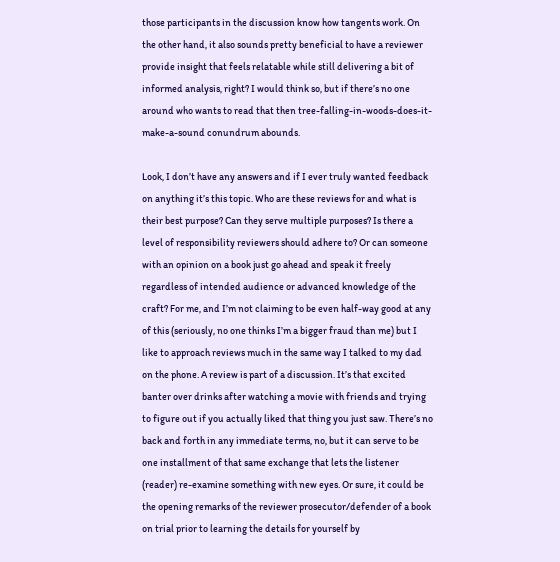those participants in the discussion know how tangents work. On the other hand, it also sounds pretty beneficial to have a reviewer provide insight that feels relatable while still delivering a bit of informed analysis, right? I would think so, but if there’s no one around who wants to read that then tree-falling-in-woods-does-it-make-a-sound conundrum abounds.

Look, I don’t have any answers and if I ever truly wanted feedback on anything it’s this topic. Who are these reviews for and what is their best purpose? Can they serve multiple purposes? Is there a level of responsibility reviewers should adhere to? Or can someone with an opinion on a book just go ahead and speak it freely regardless of intended audience or advanced knowledge of the craft? For me, and I’m not claiming to be even half-way good at any of this (seriously, no one thinks I’m a bigger fraud than me) but I like to approach reviews much in the same way I talked to my dad on the phone. A review is part of a discussion. It’s that excited banter over drinks after watching a movie with friends and trying to figure out if you actually liked that thing you just saw. There’s no back and forth in any immediate terms, no, but it can serve to be one installment of that same exchange that lets the listener (reader) re-examine something with new eyes. Or sure, it could be the opening remarks of the reviewer prosecutor/defender of a book on trial prior to learning the details for yourself by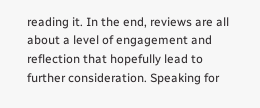reading it. In the end, reviews are all about a level of engagement and reflection that hopefully lead to further consideration. Speaking for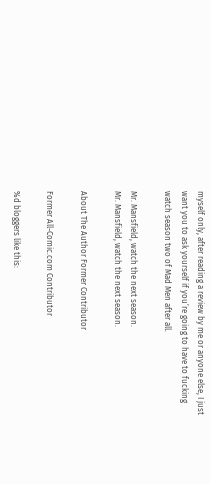myself only, after reading a review by me or anyone else, I just want you to ask yourself if you’re going to have to fucking watch season two of Mad Men after all.

Mr. Mansfield, watch the next season.
Mr. Mansfield, watch the next season.

About The Author Former Contributor

Former All-Comic.com Contributor

%d bloggers like this: